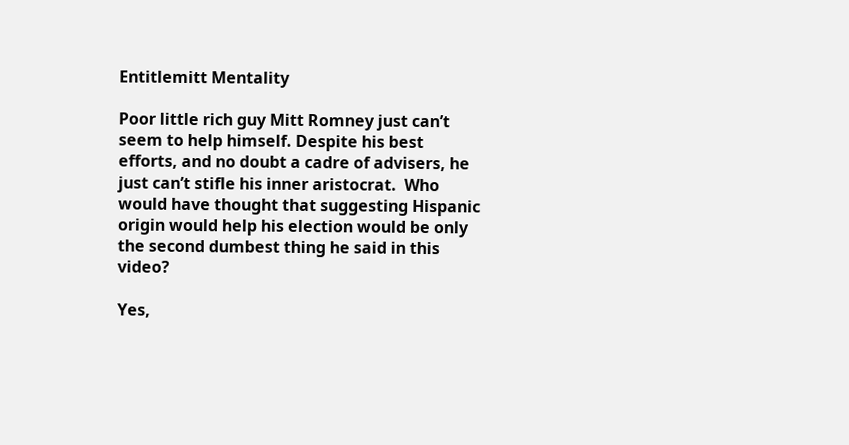Entitlemitt Mentality

Poor little rich guy Mitt Romney just can’t seem to help himself. Despite his best efforts, and no doubt a cadre of advisers, he just can’t stifle his inner aristocrat.  Who would have thought that suggesting Hispanic origin would help his election would be only the second dumbest thing he said in this video?

Yes,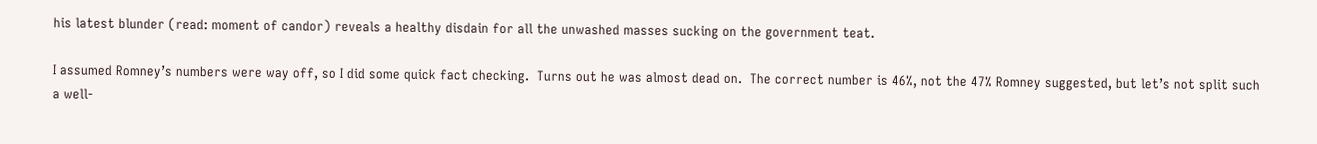his latest blunder (read: moment of candor) reveals a healthy disdain for all the unwashed masses sucking on the government teat.

I assumed Romney’s numbers were way off, so I did some quick fact checking.  Turns out he was almost dead on.  The correct number is 46%, not the 47% Romney suggested, but let’s not split such a well-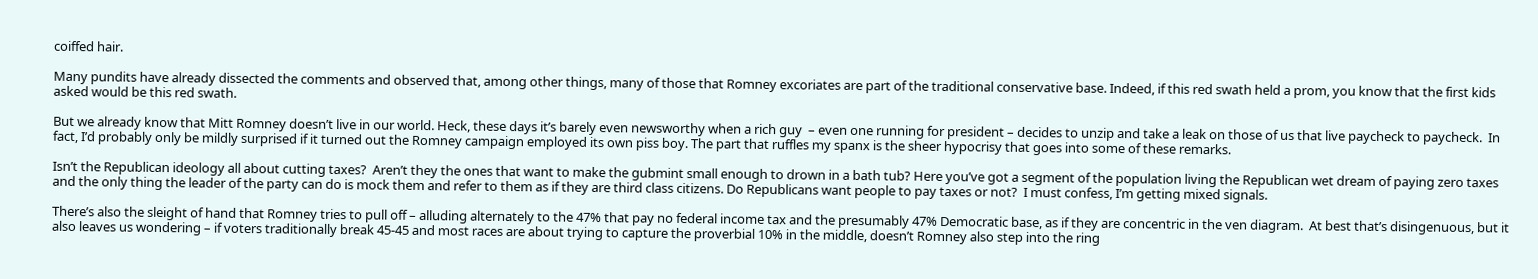coiffed hair.

Many pundits have already dissected the comments and observed that, among other things, many of those that Romney excoriates are part of the traditional conservative base. Indeed, if this red swath held a prom, you know that the first kids asked would be this red swath.

But we already know that Mitt Romney doesn’t live in our world. Heck, these days it’s barely even newsworthy when a rich guy  – even one running for president – decides to unzip and take a leak on those of us that live paycheck to paycheck.  In fact, I’d probably only be mildly surprised if it turned out the Romney campaign employed its own piss boy. The part that ruffles my spanx is the sheer hypocrisy that goes into some of these remarks.

Isn’t the Republican ideology all about cutting taxes?  Aren’t they the ones that want to make the gubmint small enough to drown in a bath tub? Here you’ve got a segment of the population living the Republican wet dream of paying zero taxes and the only thing the leader of the party can do is mock them and refer to them as if they are third class citizens. Do Republicans want people to pay taxes or not?  I must confess, I’m getting mixed signals.

There’s also the sleight of hand that Romney tries to pull off – alluding alternately to the 47% that pay no federal income tax and the presumably 47% Democratic base, as if they are concentric in the ven diagram.  At best that’s disingenuous, but it also leaves us wondering – if voters traditionally break 45-45 and most races are about trying to capture the proverbial 10% in the middle, doesn’t Romney also step into the ring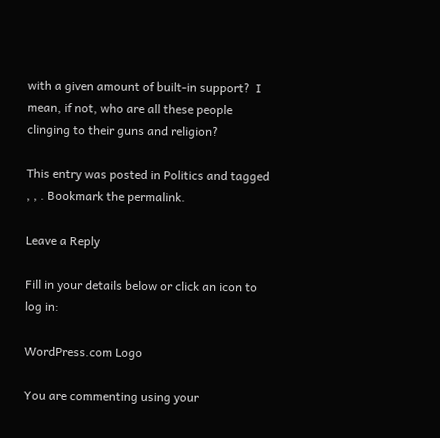with a given amount of built-in support?  I mean, if not, who are all these people clinging to their guns and religion?

This entry was posted in Politics and tagged , , . Bookmark the permalink.

Leave a Reply

Fill in your details below or click an icon to log in:

WordPress.com Logo

You are commenting using your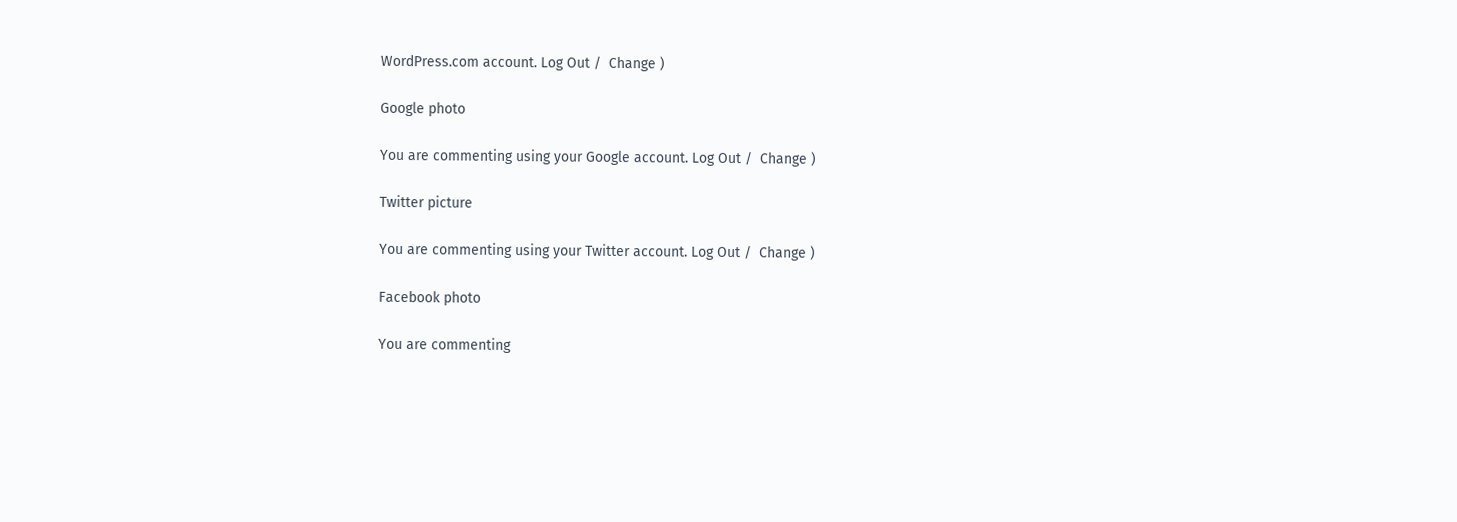WordPress.com account. Log Out /  Change )

Google photo

You are commenting using your Google account. Log Out /  Change )

Twitter picture

You are commenting using your Twitter account. Log Out /  Change )

Facebook photo

You are commenting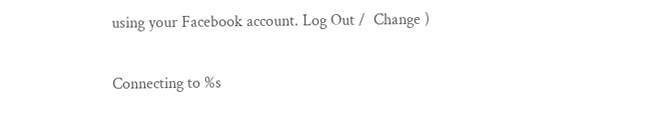using your Facebook account. Log Out /  Change )

Connecting to %s